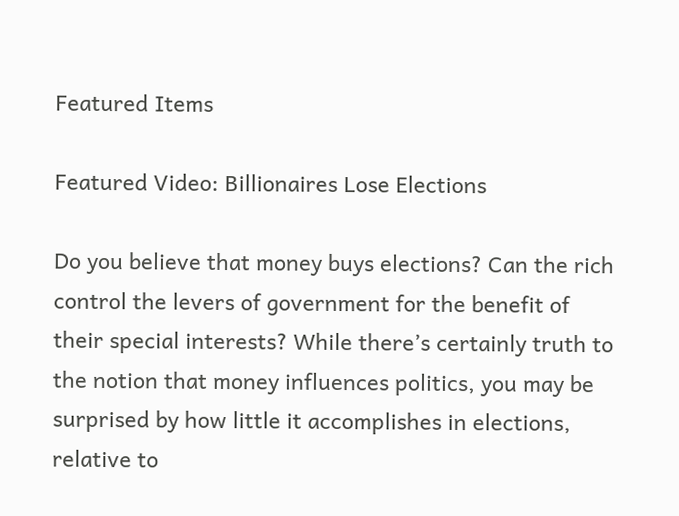Featured Items

Featured Video: Billionaires Lose Elections

Do you believe that money buys elections? Can the rich control the levers of government for the benefit of their special interests? While there’s certainly truth to the notion that money influences politics, you may be surprised by how little it accomplishes in elections, relative to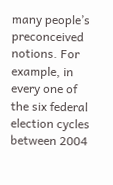many people’s preconceived notions. For example, in every one of the six federal election cycles between 2004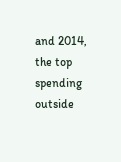and 2014, the top spending outside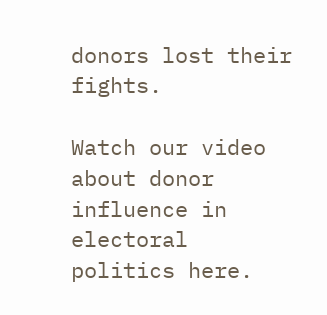donors lost their fights.

Watch our video about donor influence in electoral politics here.